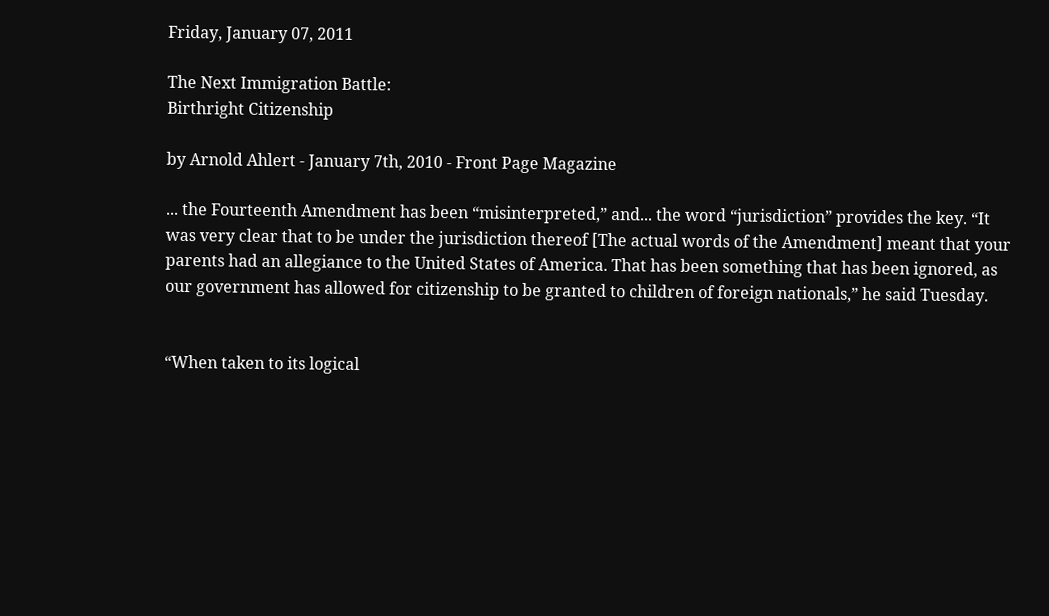Friday, January 07, 2011

The Next Immigration Battle:
Birthright Citizenship

by Arnold Ahlert - January 7th, 2010 - Front Page Magazine

... the Fourteenth Amendment has been “misinterpreted,” and... the word “jurisdiction” provides the key. “It was very clear that to be under the jurisdiction thereof [The actual words of the Amendment] meant that your parents had an allegiance to the United States of America. That has been something that has been ignored, as our government has allowed for citizenship to be granted to children of foreign nationals,” he said Tuesday.


“When taken to its logical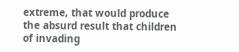extreme, that would produce the absurd result that children of invading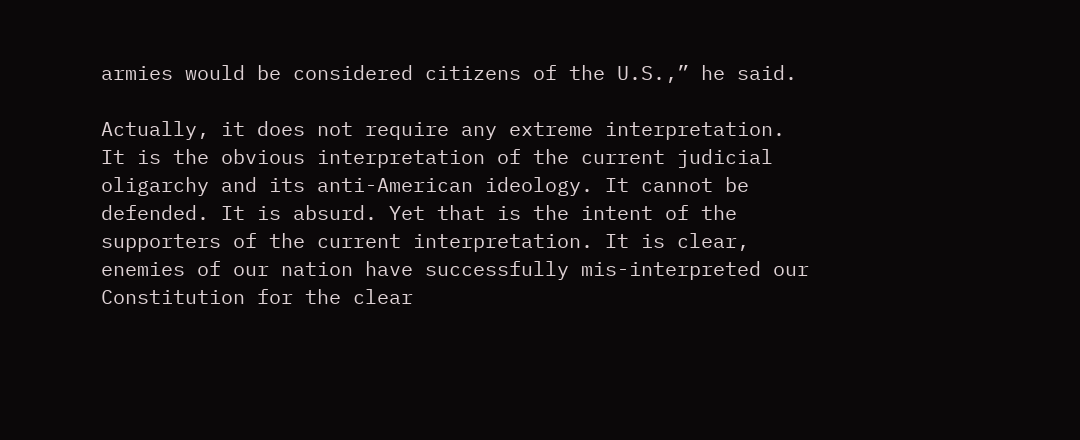armies would be considered citizens of the U.S.,” he said.

Actually, it does not require any extreme interpretation. It is the obvious interpretation of the current judicial oligarchy and its anti-American ideology. It cannot be defended. It is absurd. Yet that is the intent of the supporters of the current interpretation. It is clear, enemies of our nation have successfully mis-interpreted our Constitution for the clear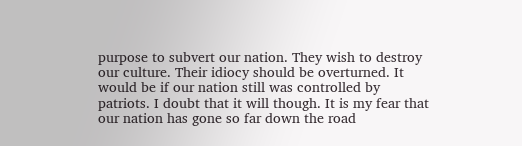purpose to subvert our nation. They wish to destroy our culture. Their idiocy should be overturned. It would be if our nation still was controlled by patriots. I doubt that it will though. It is my fear that our nation has gone so far down the road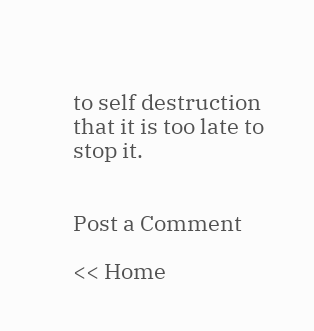to self destruction that it is too late to stop it.


Post a Comment

<< Home